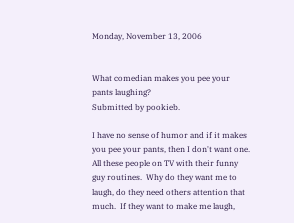Monday, November 13, 2006


What comedian makes you pee your pants laughing?
Submitted by pookieb.

I have no sense of humor and if it makes you pee your pants, then I don't want one.  All these people on TV with their funny guy routines.  Why do they want me to laugh, do they need others attention that much.  If they want to make me laugh,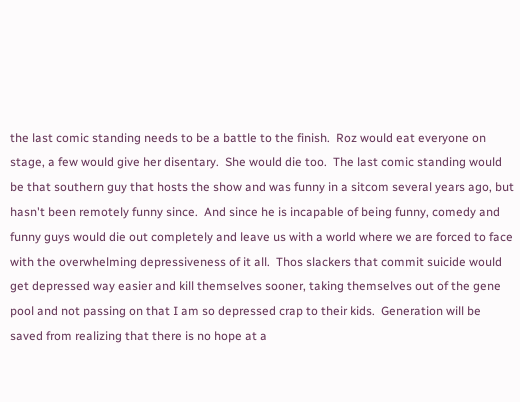the last comic standing needs to be a battle to the finish.  Roz would eat everyone on stage, a few would give her disentary.  She would die too.  The last comic standing would be that southern guy that hosts the show and was funny in a sitcom several years ago, but hasn't been remotely funny since.  And since he is incapable of being funny, comedy and funny guys would die out completely and leave us with a world where we are forced to face with the overwhelming depressiveness of it all.  Thos slackers that commit suicide would get depressed way easier and kill themselves sooner, taking themselves out of the gene pool and not passing on that I am so depressed crap to their kids.  Generation will be saved from realizing that there is no hope at a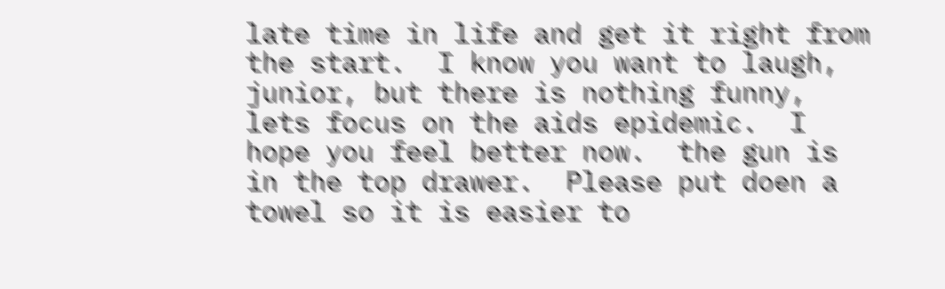late time in life and get it right from the start.  I know you want to laugh, junior, but there is nothing funny, lets focus on the aids epidemic.  I hope you feel better now.  the gun is in the top drawer.  Please put doen a towel so it is easier to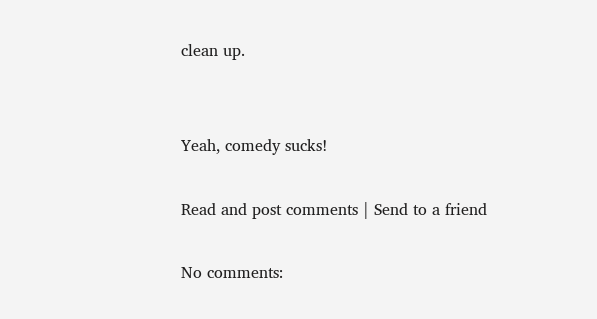clean up.


Yeah, comedy sucks!

Read and post comments | Send to a friend

No comments: